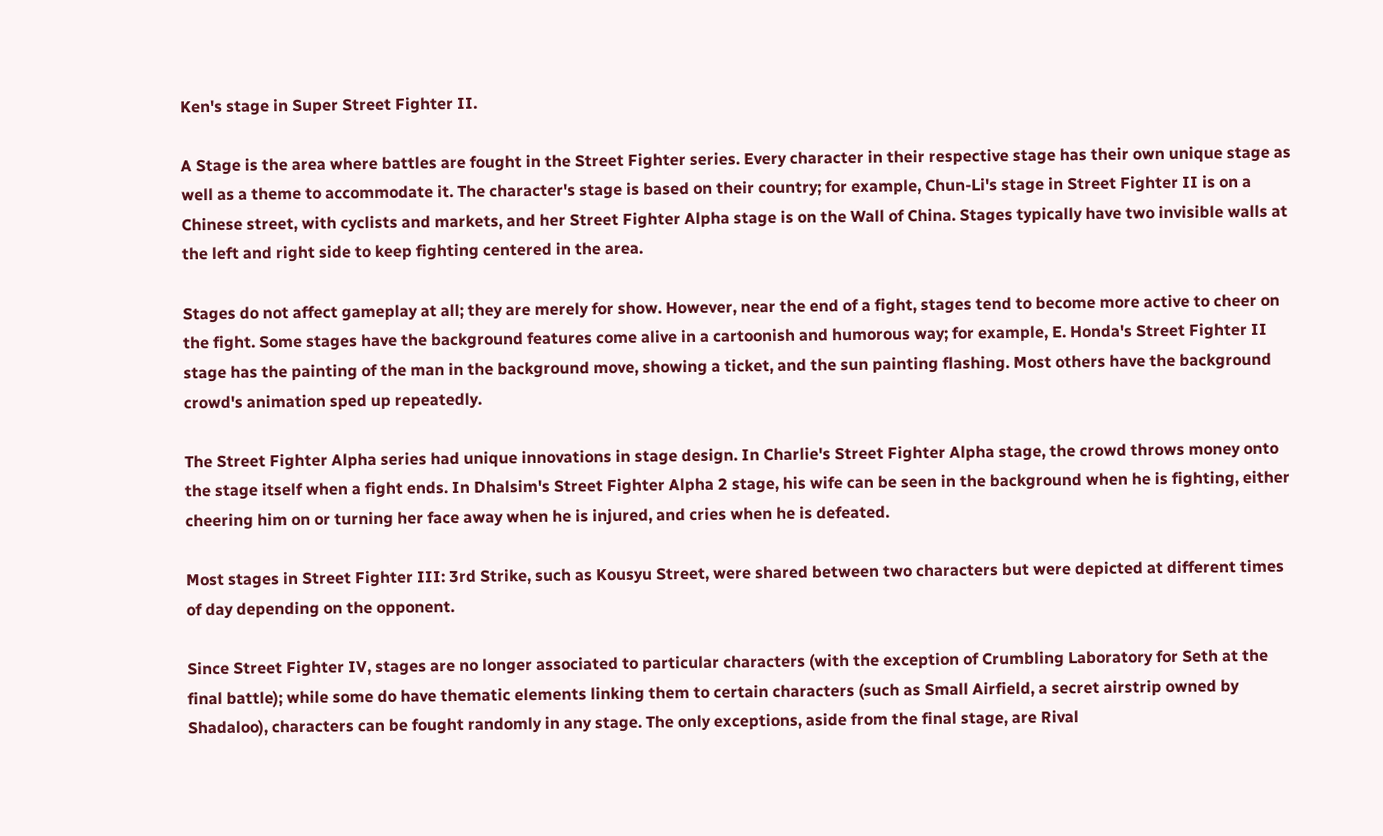Ken's stage in Super Street Fighter II.

A Stage is the area where battles are fought in the Street Fighter series. Every character in their respective stage has their own unique stage as well as a theme to accommodate it. The character's stage is based on their country; for example, Chun-Li's stage in Street Fighter II is on a Chinese street, with cyclists and markets, and her Street Fighter Alpha stage is on the Wall of China. Stages typically have two invisible walls at the left and right side to keep fighting centered in the area.

Stages do not affect gameplay at all; they are merely for show. However, near the end of a fight, stages tend to become more active to cheer on the fight. Some stages have the background features come alive in a cartoonish and humorous way; for example, E. Honda's Street Fighter II stage has the painting of the man in the background move, showing a ticket, and the sun painting flashing. Most others have the background crowd's animation sped up repeatedly.

The Street Fighter Alpha series had unique innovations in stage design. In Charlie's Street Fighter Alpha stage, the crowd throws money onto the stage itself when a fight ends. In Dhalsim's Street Fighter Alpha 2 stage, his wife can be seen in the background when he is fighting, either cheering him on or turning her face away when he is injured, and cries when he is defeated.

Most stages in Street Fighter III: 3rd Strike, such as Kousyu Street, were shared between two characters but were depicted at different times of day depending on the opponent.

Since Street Fighter IV, stages are no longer associated to particular characters (with the exception of Crumbling Laboratory for Seth at the final battle); while some do have thematic elements linking them to certain characters (such as Small Airfield, a secret airstrip owned by Shadaloo), characters can be fought randomly in any stage. The only exceptions, aside from the final stage, are Rival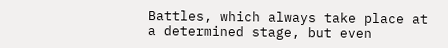Battles, which always take place at a determined stage, but even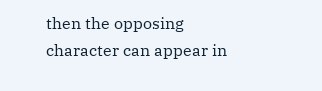then the opposing character can appear in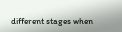different stages when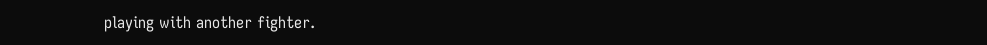playing with another fighter.